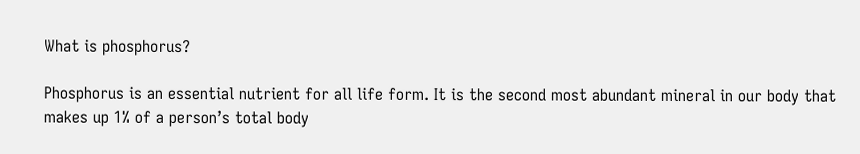What is phosphorus?

Phosphorus is an essential nutrient for all life form. It is the second most abundant mineral in our body that makes up 1% of a person’s total body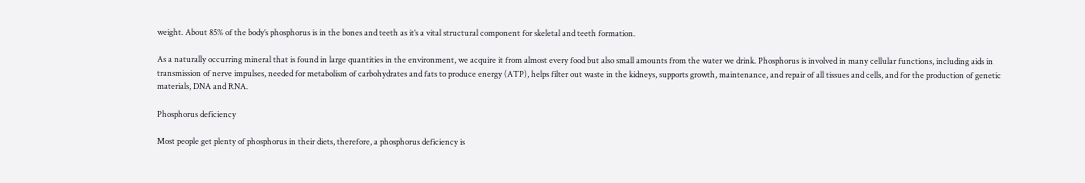weight. About 85% of the body’s phosphorus is in the bones and teeth as it’s a vital structural component for skeletal and teeth formation.

As a naturally occurring mineral that is found in large quantities in the environment, we acquire it from almost every food but also small amounts from the water we drink. Phosphorus is involved in many cellular functions, including aids in transmission of nerve impulses, needed for metabolism of carbohydrates and fats to produce energy (ATP), helps filter out waste in the kidneys, supports growth, maintenance, and repair of all tissues and cells, and for the production of genetic materials, DNA and RNA.

Phosphorus deficiency

Most people get plenty of phosphorus in their diets, therefore, a phosphorus deficiency is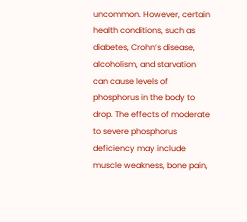uncommon. However, certain health conditions, such as diabetes, Crohn’s disease, alcoholism, and starvation can cause levels of phosphorus in the body to drop. The effects of moderate to severe phosphorus deficiency may include muscle weakness, bone pain,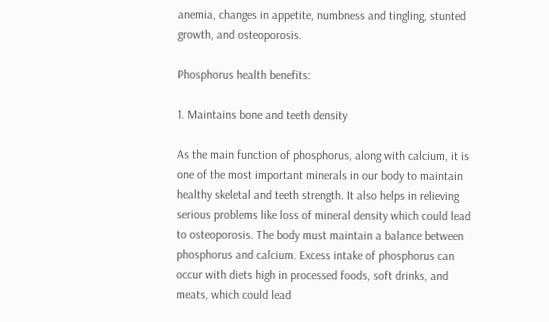anemia, changes in appetite, numbness and tingling, stunted growth, and osteoporosis.

Phosphorus health benefits:

1. Maintains bone and teeth density

As the main function of phosphorus, along with calcium, it is one of the most important minerals in our body to maintain healthy skeletal and teeth strength. It also helps in relieving serious problems like loss of mineral density which could lead to osteoporosis. The body must maintain a balance between phosphorus and calcium. Excess intake of phosphorus can occur with diets high in processed foods, soft drinks, and meats, which could lead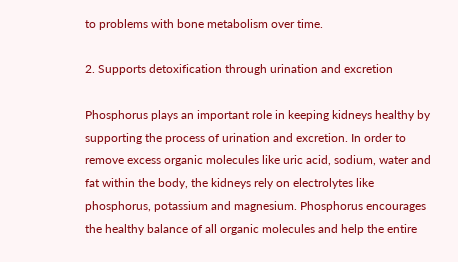to problems with bone metabolism over time.

2. Supports detoxification through urination and excretion

Phosphorus plays an important role in keeping kidneys healthy by supporting the process of urination and excretion. In order to remove excess organic molecules like uric acid, sodium, water and fat within the body, the kidneys rely on electrolytes like phosphorus, potassium and magnesium. Phosphorus encourages the healthy balance of all organic molecules and help the entire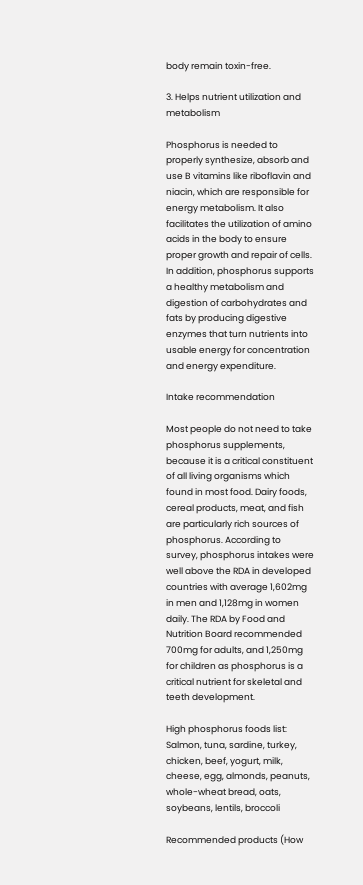body remain toxin-free.

3. Helps nutrient utilization and metabolism

Phosphorus is needed to properly synthesize, absorb and use B vitamins like riboflavin and niacin, which are responsible for energy metabolism. It also facilitates the utilization of amino acids in the body to ensure proper growth and repair of cells. In addition, phosphorus supports a healthy metabolism and digestion of carbohydrates and fats by producing digestive enzymes that turn nutrients into usable energy for concentration and energy expenditure.

Intake recommendation

Most people do not need to take phosphorus supplements, because it is a critical constituent of all living organisms which found in most food. Dairy foods, cereal products, meat, and fish are particularly rich sources of phosphorus. According to survey, phosphorus intakes were well above the RDA in developed countries with average 1,602mg in men and 1,128mg in women daily. The RDA by Food and Nutrition Board recommended 700mg for adults, and 1,250mg for children as phosphorus is a critical nutrient for skeletal and teeth development.

High phosphorus foods list: Salmon, tuna, sardine, turkey, chicken, beef, yogurt, milk, cheese, egg, almonds, peanuts, whole-wheat bread, oats, soybeans, lentils, broccoli

Recommended products (How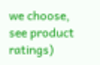we choose, see product ratings)